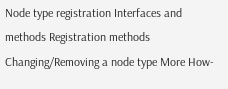Node type registration Interfaces and methods Registration methods Changing/Removing a node type More How-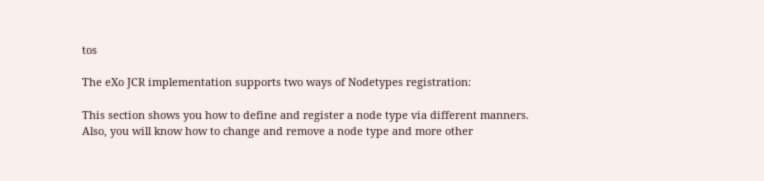tos

The eXo JCR implementation supports two ways of Nodetypes registration:

This section shows you how to define and register a node type via different manners. Also, you will know how to change and remove a node type and more other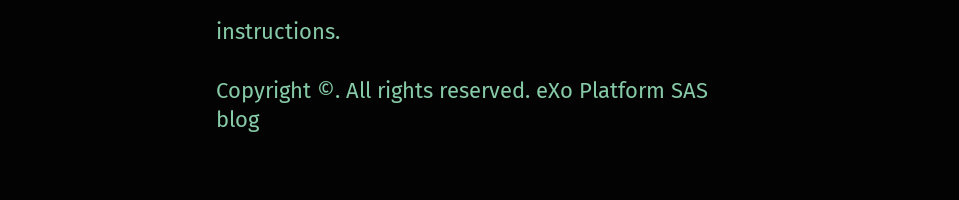instructions.

Copyright ©. All rights reserved. eXo Platform SAS
blog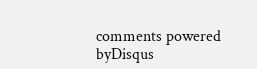comments powered byDisqus